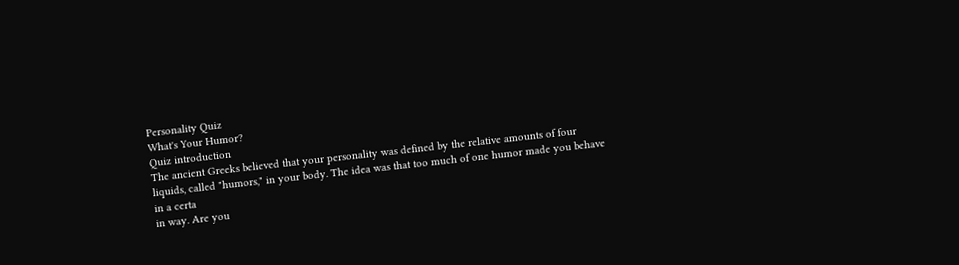Personality Quiz
What's Your Humor?
Quiz introduction
The ancient Greeks believed that your personality was defined by the relative amounts of four liquids, called "humors," in your body. The idea was that too much of one humor made you behave in a certa
in way. Are you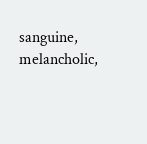sanguine, melancholic,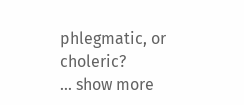phlegmatic, or choleric?
... show more